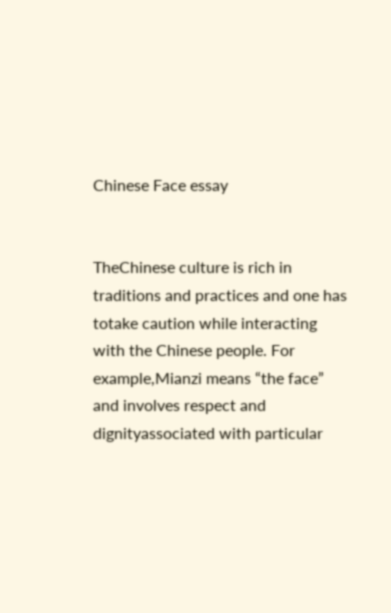Chinese Face essay


TheChinese culture is rich in traditions and practices and one has totake caution while interacting with the Chinese people. For example,Mianzi means “the face” and involves respect and dignityassociated with particular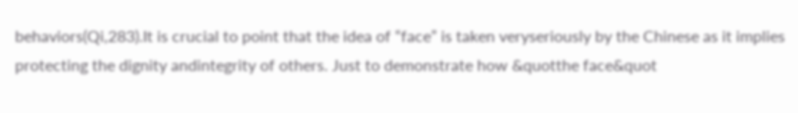behaviors(Qi,283).It is crucial to point that the idea of “face” is taken veryseriously by the Chinese as it implies protecting the dignity andintegrity of others. Just to demonstrate how &quotthe face&quot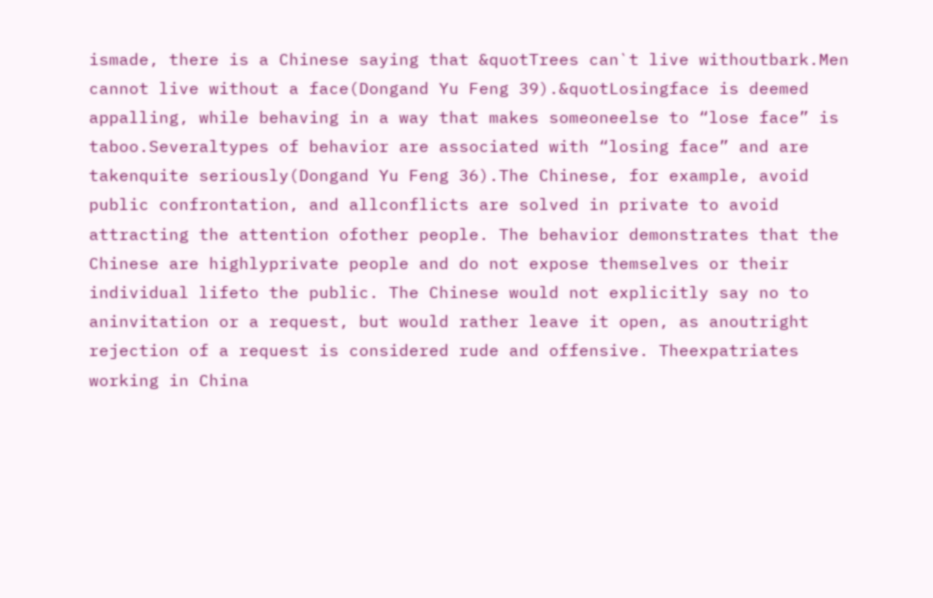ismade, there is a Chinese saying that &quotTrees can`t live withoutbark.Men cannot live without a face(Dongand Yu Feng 39).&quotLosingface is deemed appalling, while behaving in a way that makes someoneelse to “lose face” is taboo.Severaltypes of behavior are associated with “losing face” and are takenquite seriously(Dongand Yu Feng 36).The Chinese, for example, avoid public confrontation, and allconflicts are solved in private to avoid attracting the attention ofother people. The behavior demonstrates that the Chinese are highlyprivate people and do not expose themselves or their individual lifeto the public. The Chinese would not explicitly say no to aninvitation or a request, but would rather leave it open, as anoutright rejection of a request is considered rude and offensive. Theexpatriates working in China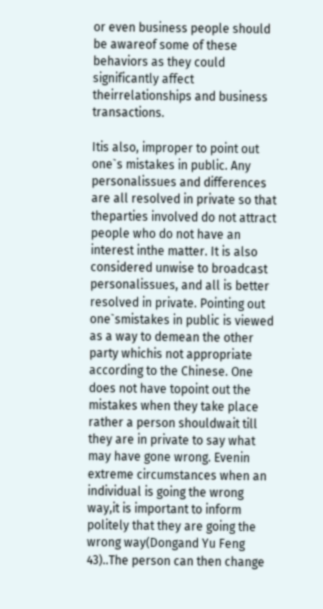or even business people should be awareof some of these behaviors as they could significantly affect theirrelationships and business transactions.

Itis also, improper to point out one`s mistakes in public. Any personalissues and differences are all resolved in private so that theparties involved do not attract people who do not have an interest inthe matter. It is also considered unwise to broadcast personalissues, and all is better resolved in private. Pointing out one`smistakes in public is viewed as a way to demean the other party whichis not appropriate according to the Chinese. One does not have topoint out the mistakes when they take place rather a person shouldwait till they are in private to say what may have gone wrong. Evenin extreme circumstances when an individual is going the wrong way,it is important to inform politely that they are going the wrong way(Dongand Yu Feng 43)..The person can then change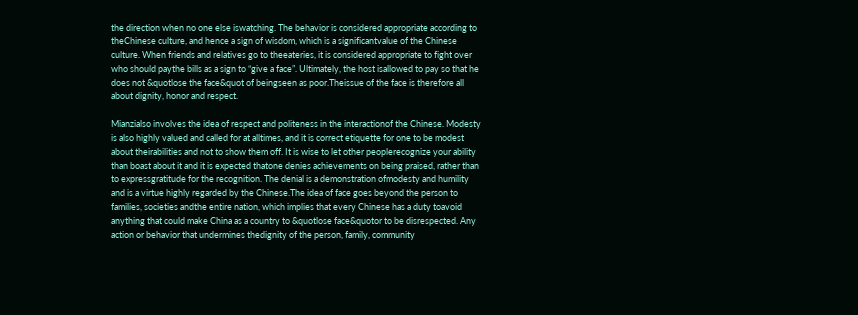the direction when no one else iswatching. The behavior is considered appropriate according to theChinese culture, and hence a sign of wisdom, which is a significantvalue of the Chinese culture. When friends and relatives go to theeateries, it is considered appropriate to fight over who should paythe bills as a sign to “give a face”. Ultimately, the host isallowed to pay so that he does not &quotlose the face&quot of beingseen as poor.Theissue of the face is therefore all about dignity, honor and respect.

Mianzialso involves the idea of respect and politeness in the interactionof the Chinese. Modesty is also highly valued and called for at alltimes, and it is correct etiquette for one to be modest about theirabilities and not to show them off. It is wise to let other peoplerecognize your ability than boast about it and it is expected thatone denies achievements on being praised, rather than to expressgratitude for the recognition. The denial is a demonstration ofmodesty and humility and is a virtue highly regarded by the Chinese.The idea of face goes beyond the person to families, societies andthe entire nation, which implies that every Chinese has a duty toavoid anything that could make China as a country to &quotlose face&quotor to be disrespected. Any action or behavior that undermines thedignity of the person, family, community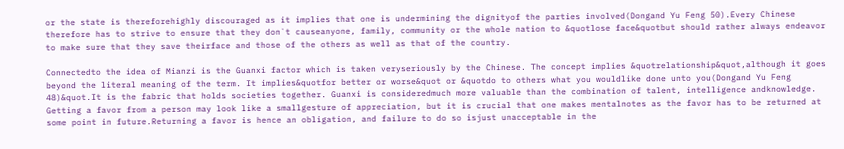or the state is thereforehighly discouraged as it implies that one is undermining the dignityof the parties involved(Dongand Yu Feng 50).Every Chinese therefore has to strive to ensure that they don`t causeanyone, family, community or the whole nation to &quotlose face&quotbut should rather always endeavor to make sure that they save theirface and those of the others as well as that of the country.

Connectedto the idea of Mianzi is the Guanxi factor which is taken veryseriously by the Chinese. The concept implies &quotrelationship&quot,although it goes beyond the literal meaning of the term. It implies&quotfor better or worse&quot or &quotdo to others what you wouldlike done unto you(Dongand Yu Feng 48)&quot.It is the fabric that holds societies together. Guanxi is consideredmuch more valuable than the combination of talent, intelligence andknowledge. Getting a favor from a person may look like a smallgesture of appreciation, but it is crucial that one makes mentalnotes as the favor has to be returned at some point in future.Returning a favor is hence an obligation, and failure to do so isjust unacceptable in the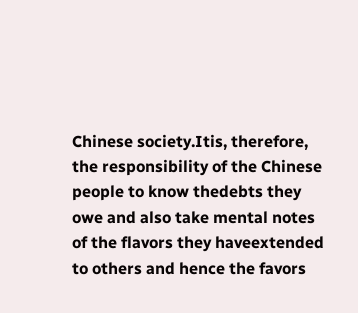Chinese society.Itis, therefore, the responsibility of the Chinese people to know thedebts they owe and also take mental notes of the flavors they haveextended to others and hence the favors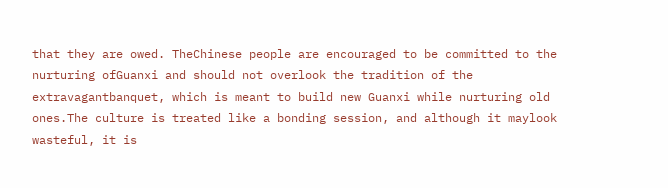that they are owed. TheChinese people are encouraged to be committed to the nurturing ofGuanxi and should not overlook the tradition of the extravagantbanquet, which is meant to build new Guanxi while nurturing old ones.The culture is treated like a bonding session, and although it maylook wasteful, it is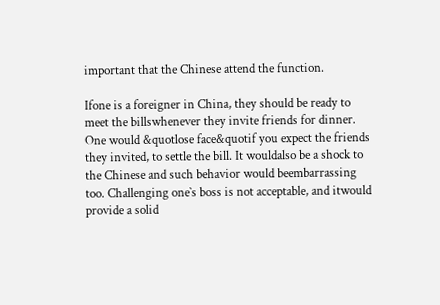important that the Chinese attend the function.

Ifone is a foreigner in China, they should be ready to meet the billswhenever they invite friends for dinner. One would &quotlose face&quotif you expect the friends they invited, to settle the bill. It wouldalso be a shock to the Chinese and such behavior would beembarrassing too. Challenging one`s boss is not acceptable, and itwould provide a solid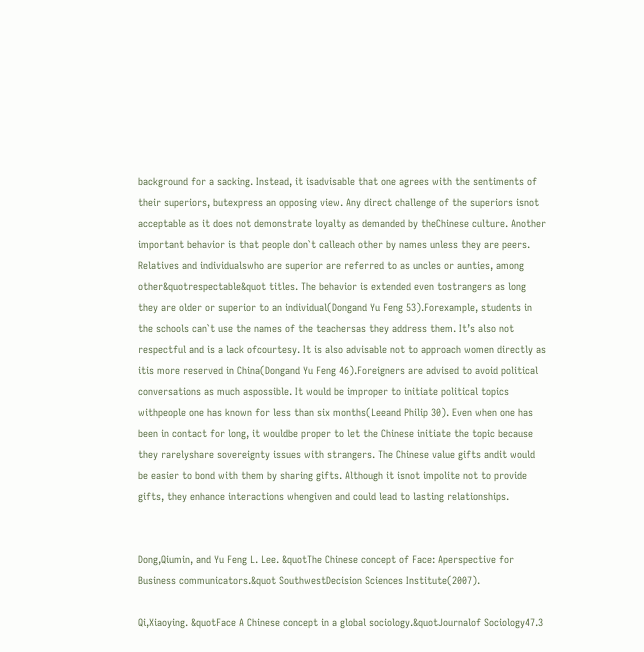background for a sacking. Instead, it isadvisable that one agrees with the sentiments of their superiors, butexpress an opposing view. Any direct challenge of the superiors isnot acceptable as it does not demonstrate loyalty as demanded by theChinese culture. Another important behavior is that people don`t calleach other by names unless they are peers. Relatives and individualswho are superior are referred to as uncles or aunties, among other&quotrespectable&quot titles. The behavior is extended even tostrangers as long they are older or superior to an individual(Dongand Yu Feng 53).Forexample, students in the schools can`t use the names of the teachersas they address them. It’s also not respectful and is a lack ofcourtesy. It is also advisable not to approach women directly as itis more reserved in China(Dongand Yu Feng 46).Foreigners are advised to avoid political conversations as much aspossible. It would be improper to initiate political topics withpeople one has known for less than six months(Leeand Philip 30). Even when one has been in contact for long, it wouldbe proper to let the Chinese initiate the topic because they rarelyshare sovereignty issues with strangers. The Chinese value gifts andit would be easier to bond with them by sharing gifts. Although it isnot impolite not to provide gifts, they enhance interactions whengiven and could lead to lasting relationships.


Dong,Qiumin, and Yu Feng L. Lee. &quotThe Chinese concept of Face: Aperspective for Business communicators.&quot SouthwestDecision Sciences Institute(2007).

Qi,Xiaoying. &quotFace A Chinese concept in a global sociology.&quotJournalof Sociology47.3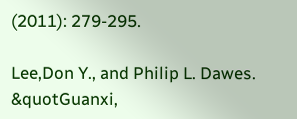(2011): 279-295.

Lee,Don Y., and Philip L. Dawes. &quotGuanxi,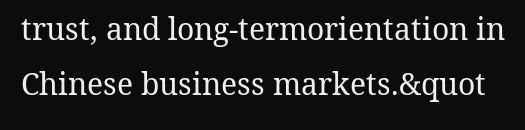trust, and long-termorientation in Chinese business markets.&quot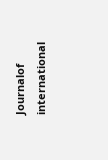Journalof international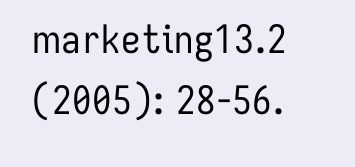marketing13.2 (2005): 28-56.